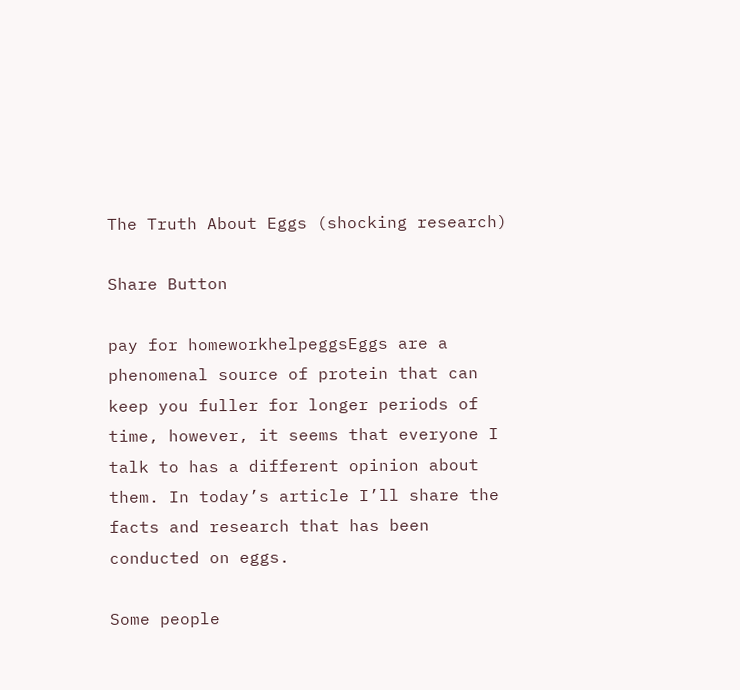The Truth About Eggs (shocking research)

Share Button

pay for homeworkhelpeggsEggs are a phenomenal source of protein that can keep you fuller for longer periods of time, however, it seems that everyone I talk to has a different opinion about them. In today’s article I’ll share the facts and research that has been conducted on eggs.

Some people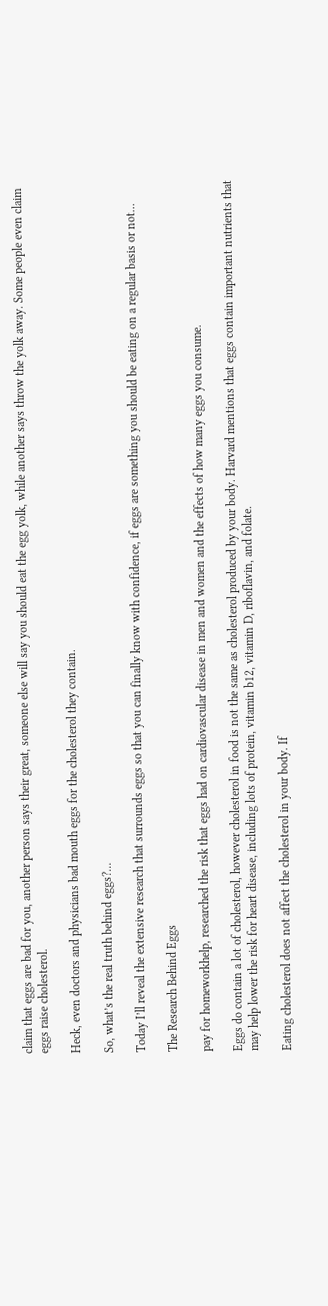claim that eggs are bad for you, another person says their great, someone else will say you should eat the egg yolk, while another says throw the yolk away. Some people even claim eggs raise cholesterol.

Heck, even doctors and physicians bad mouth eggs for the cholesterol they contain.

So, what’s the real truth behind eggs?…

Today I’ll reveal the extensive research that surrounds eggs so that you can finally know with confidence, if eggs are something you should be eating on a regular basis or not…

The Research Behind Eggs

pay for homeworkhelp, researched the risk that eggs had on cardiovascular disease in men and women and the effects of how many eggs you consume.

Eggs do contain a lot of cholesterol, however cholesterol in food is not the same as cholesterol produced by your body. Harvard mentions that eggs contain important nutrients that may help lower the risk for heart disease, including lots of protein, vitamin b12, vitamin D, riboflavin, and folate.

Eating cholesterol does not affect the cholesterol in your body. If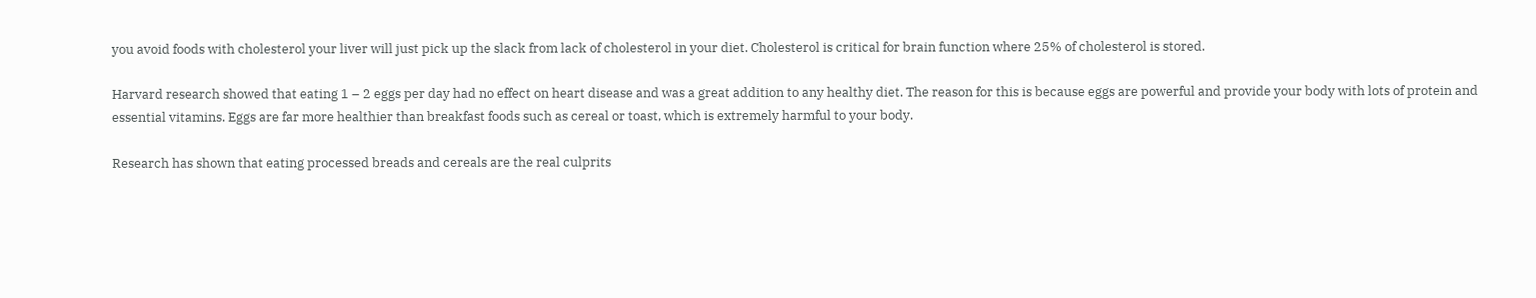you avoid foods with cholesterol your liver will just pick up the slack from lack of cholesterol in your diet. Cholesterol is critical for brain function where 25% of cholesterol is stored.

Harvard research showed that eating 1 – 2 eggs per day had no effect on heart disease and was a great addition to any healthy diet. The reason for this is because eggs are powerful and provide your body with lots of protein and essential vitamins. Eggs are far more healthier than breakfast foods such as cereal or toast, which is extremely harmful to your body.

Research has shown that eating processed breads and cereals are the real culprits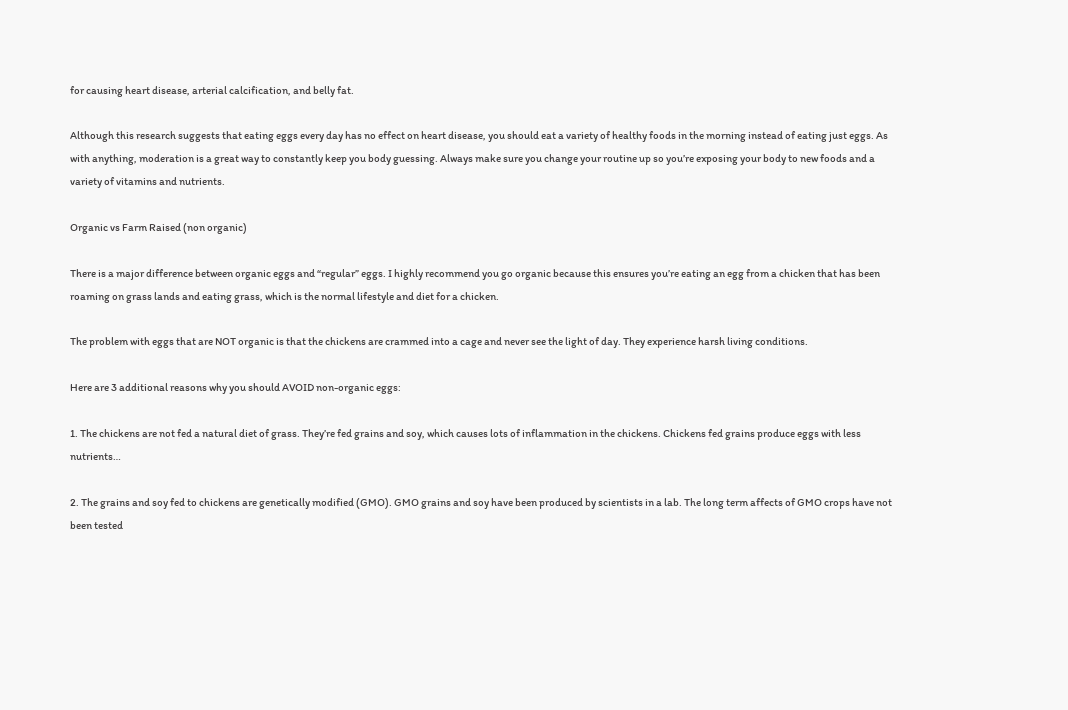for causing heart disease, arterial calcification, and belly fat.

Although this research suggests that eating eggs every day has no effect on heart disease, you should eat a variety of healthy foods in the morning instead of eating just eggs. As with anything, moderation is a great way to constantly keep you body guessing. Always make sure you change your routine up so you’re exposing your body to new foods and a variety of vitamins and nutrients.

Organic vs Farm Raised (non organic)

There is a major difference between organic eggs and “regular” eggs. I highly recommend you go organic because this ensures you’re eating an egg from a chicken that has been roaming on grass lands and eating grass, which is the normal lifestyle and diet for a chicken.

The problem with eggs that are NOT organic is that the chickens are crammed into a cage and never see the light of day. They experience harsh living conditions.

Here are 3 additional reasons why you should AVOID non-organic eggs:

1. The chickens are not fed a natural diet of grass. They’re fed grains and soy, which causes lots of inflammation in the chickens. Chickens fed grains produce eggs with less nutrients…

2. The grains and soy fed to chickens are genetically modified (GMO). GMO grains and soy have been produced by scientists in a lab. The long term affects of GMO crops have not been tested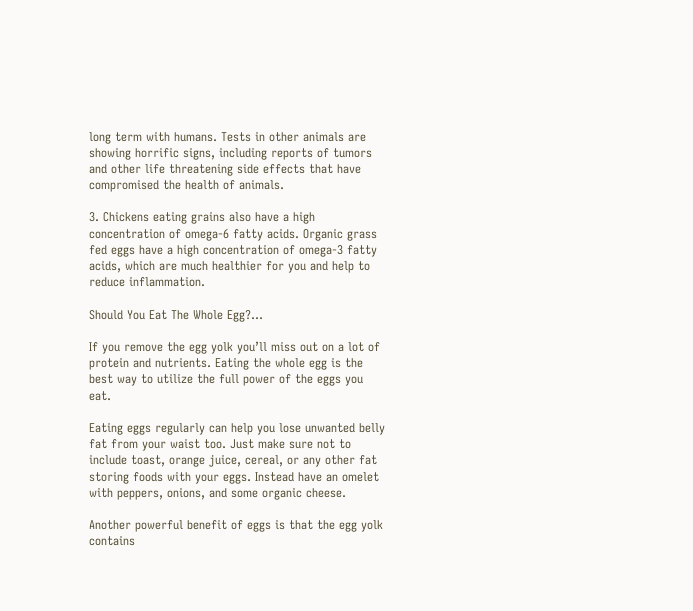long term with humans. Tests in other animals are showing horrific signs, including reports of tumors and other life threatening side effects that have compromised the health of animals.

3. Chickens eating grains also have a high concentration of omega-6 fatty acids. Organic grass fed eggs have a high concentration of omega-3 fatty acids, which are much healthier for you and help to reduce inflammation.

Should You Eat The Whole Egg?…

If you remove the egg yolk you’ll miss out on a lot of protein and nutrients. Eating the whole egg is the best way to utilize the full power of the eggs you eat.

Eating eggs regularly can help you lose unwanted belly fat from your waist too. Just make sure not to include toast, orange juice, cereal, or any other fat storing foods with your eggs. Instead have an omelet with peppers, onions, and some organic cheese.

Another powerful benefit of eggs is that the egg yolk contains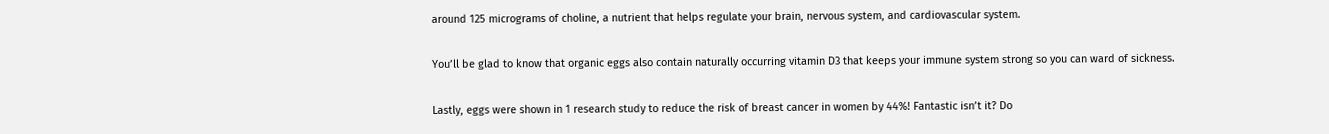around 125 micrograms of choline, a nutrient that helps regulate your brain, nervous system, and cardiovascular system.

You’ll be glad to know that organic eggs also contain naturally occurring vitamin D3 that keeps your immune system strong so you can ward of sickness.

Lastly, eggs were shown in 1 research study to reduce the risk of breast cancer in women by 44%! Fantastic isn’t it? Do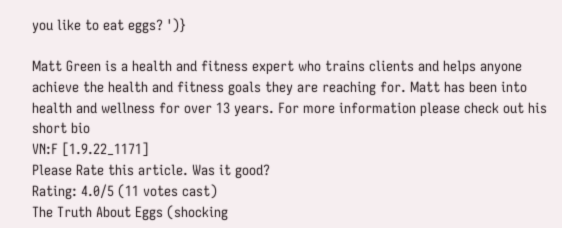you like to eat eggs? ')}

Matt Green is a health and fitness expert who trains clients and helps anyone achieve the health and fitness goals they are reaching for. Matt has been into health and wellness for over 13 years. For more information please check out his short bio
VN:F [1.9.22_1171]
Please Rate this article. Was it good?
Rating: 4.0/5 (11 votes cast)
The Truth About Eggs (shocking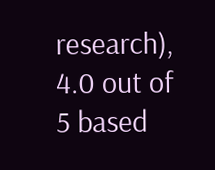research), 4.0 out of 5 based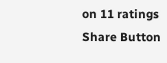on 11 ratings
Share Button